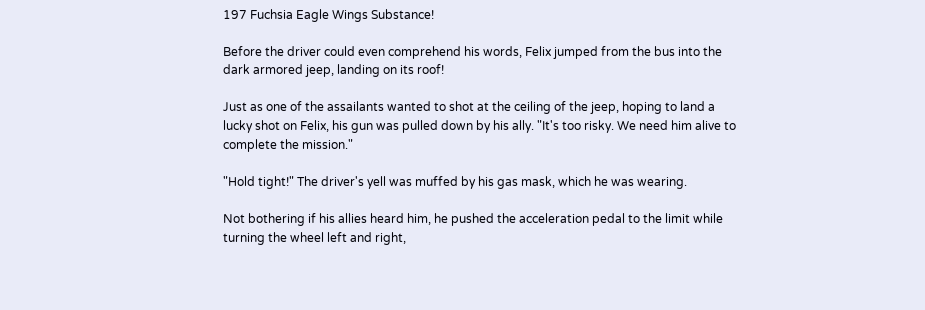197 Fuchsia Eagle Wings Substance!

Before the driver could even comprehend his words, Felix jumped from the bus into the dark armored jeep, landing on its roof!

Just as one of the assailants wanted to shot at the ceiling of the jeep, hoping to land a lucky shot on Felix, his gun was pulled down by his ally. "It's too risky. We need him alive to complete the mission."

"Hold tight!" The driver's yell was muffed by his gas mask, which he was wearing.

Not bothering if his allies heard him, he pushed the acceleration pedal to the limit while turning the wheel left and right,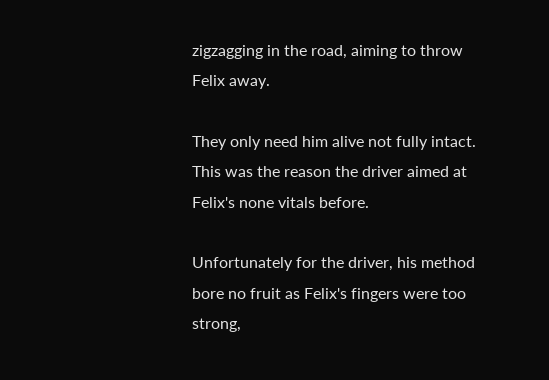zigzagging in the road, aiming to throw Felix away.

They only need him alive not fully intact. This was the reason the driver aimed at Felix's none vitals before.

Unfortunately for the driver, his method bore no fruit as Felix's fingers were too strong,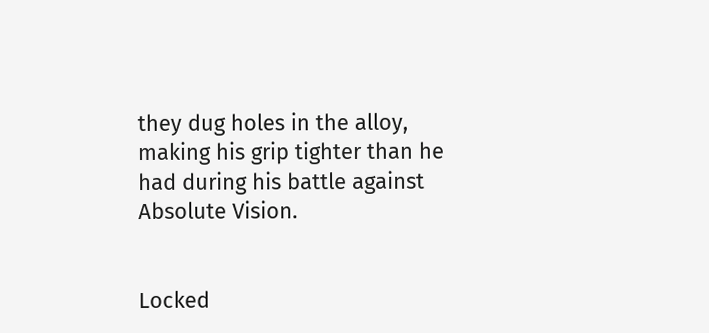they dug holes in the alloy, making his grip tighter than he had during his battle against Absolute Vision.


Locked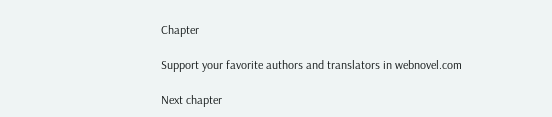Chapter

Support your favorite authors and translators in webnovel.com

Next chapter